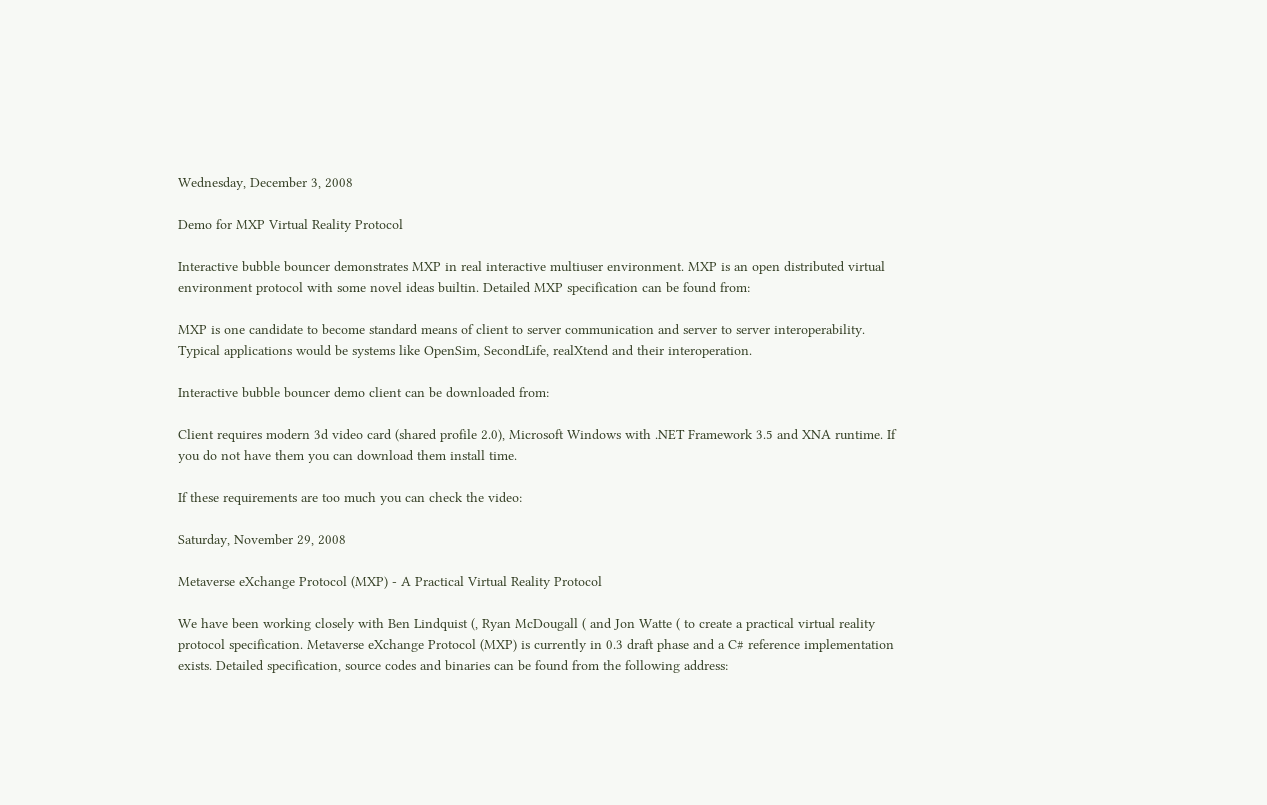Wednesday, December 3, 2008

Demo for MXP Virtual Reality Protocol

Interactive bubble bouncer demonstrates MXP in real interactive multiuser environment. MXP is an open distributed virtual environment protocol with some novel ideas builtin. Detailed MXP specification can be found from:

MXP is one candidate to become standard means of client to server communication and server to server interoperability. Typical applications would be systems like OpenSim, SecondLife, realXtend and their interoperation.

Interactive bubble bouncer demo client can be downloaded from:

Client requires modern 3d video card (shared profile 2.0), Microsoft Windows with .NET Framework 3.5 and XNA runtime. If you do not have them you can download them install time.

If these requirements are too much you can check the video:

Saturday, November 29, 2008

Metaverse eXchange Protocol (MXP) - A Practical Virtual Reality Protocol

We have been working closely with Ben Lindquist (, Ryan McDougall ( and Jon Watte ( to create a practical virtual reality protocol specification. Metaverse eXchange Protocol (MXP) is currently in 0.3 draft phase and a C# reference implementation exists. Detailed specification, source codes and binaries can be found from the following address: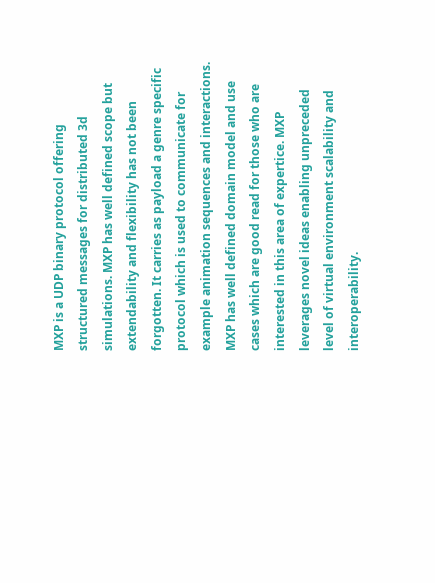MXP is a UDP binary protocol offering structured messages for distributed 3d simulations. MXP has well defined scope but extendability and flexibility has not been forgotten. It carries as payload a genre specific protocol which is used to communicate for example animation sequences and interactions. MXP has well defined domain model and use cases which are good read for those who are interested in this area of expertice. MXP leverages novel ideas enabling unpreceded level of virtual environment scalability and interoperability.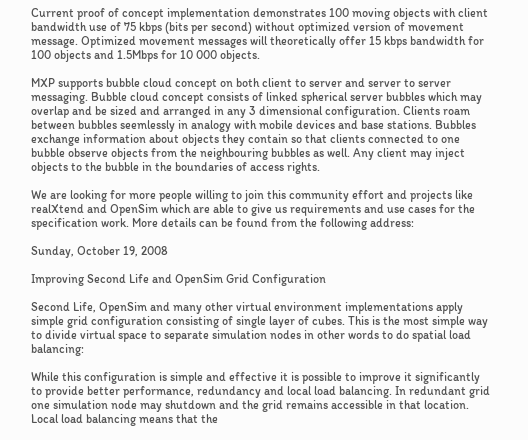Current proof of concept implementation demonstrates 100 moving objects with client bandwidth use of 75 kbps (bits per second) without optimized version of movement message. Optimized movement messages will theoretically offer 15 kbps bandwidth for 100 objects and 1.5Mbps for 10 000 objects.

MXP supports bubble cloud concept on both client to server and server to server messaging. Bubble cloud concept consists of linked spherical server bubbles which may overlap and be sized and arranged in any 3 dimensional configuration. Clients roam between bubbles seemlessly in analogy with mobile devices and base stations. Bubbles exchange information about objects they contain so that clients connected to one bubble observe objects from the neighbouring bubbles as well. Any client may inject objects to the bubble in the boundaries of access rights.

We are looking for more people willing to join this community effort and projects like realXtend and OpenSim which are able to give us requirements and use cases for the specification work. More details can be found from the following address:

Sunday, October 19, 2008

Improving Second Life and OpenSim Grid Configuration

Second Life, OpenSim and many other virtual environment implementations apply simple grid configuration consisting of single layer of cubes. This is the most simple way to divide virtual space to separate simulation nodes in other words to do spatial load balancing:

While this configuration is simple and effective it is possible to improve it significantly to provide better performance, redundancy and local load balancing. In redundant grid one simulation node may shutdown and the grid remains accessible in that location. Local load balancing means that the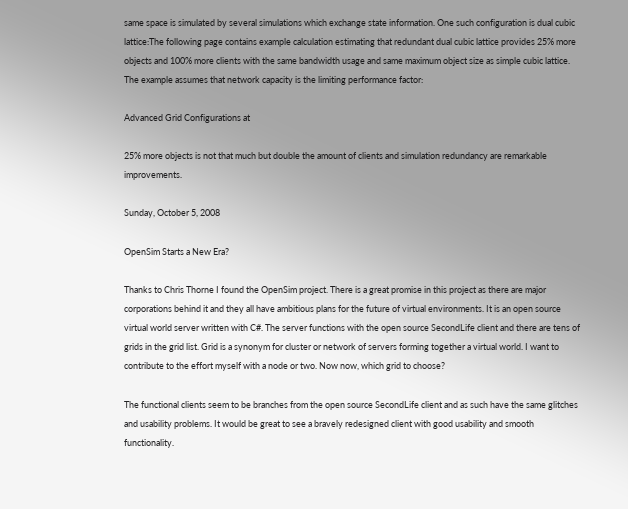same space is simulated by several simulations which exchange state information. One such configuration is dual cubic lattice:The following page contains example calculation estimating that redundant dual cubic lattice provides 25% more objects and 100% more clients with the same bandwidth usage and same maximum object size as simple cubic lattice. The example assumes that network capacity is the limiting performance factor:

Advanced Grid Configurations at

25% more objects is not that much but double the amount of clients and simulation redundancy are remarkable improvements.

Sunday, October 5, 2008

OpenSim Starts a New Era?

Thanks to Chris Thorne I found the OpenSim project. There is a great promise in this project as there are major corporations behind it and they all have ambitious plans for the future of virtual environments. It is an open source virtual world server written with C#. The server functions with the open source SecondLife client and there are tens of grids in the grid list. Grid is a synonym for cluster or network of servers forming together a virtual world. I want to contribute to the effort myself with a node or two. Now now, which grid to choose?

The functional clients seem to be branches from the open source SecondLife client and as such have the same glitches and usability problems. It would be great to see a bravely redesigned client with good usability and smooth functionality.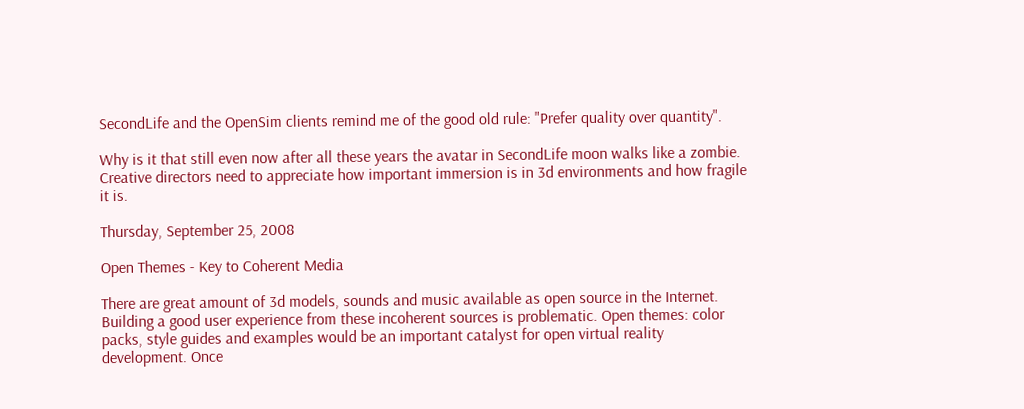SecondLife and the OpenSim clients remind me of the good old rule: "Prefer quality over quantity".

Why is it that still even now after all these years the avatar in SecondLife moon walks like a zombie. Creative directors need to appreciate how important immersion is in 3d environments and how fragile it is.

Thursday, September 25, 2008

Open Themes - Key to Coherent Media

There are great amount of 3d models, sounds and music available as open source in the Internet. Building a good user experience from these incoherent sources is problematic. Open themes: color packs, style guides and examples would be an important catalyst for open virtual reality development. Once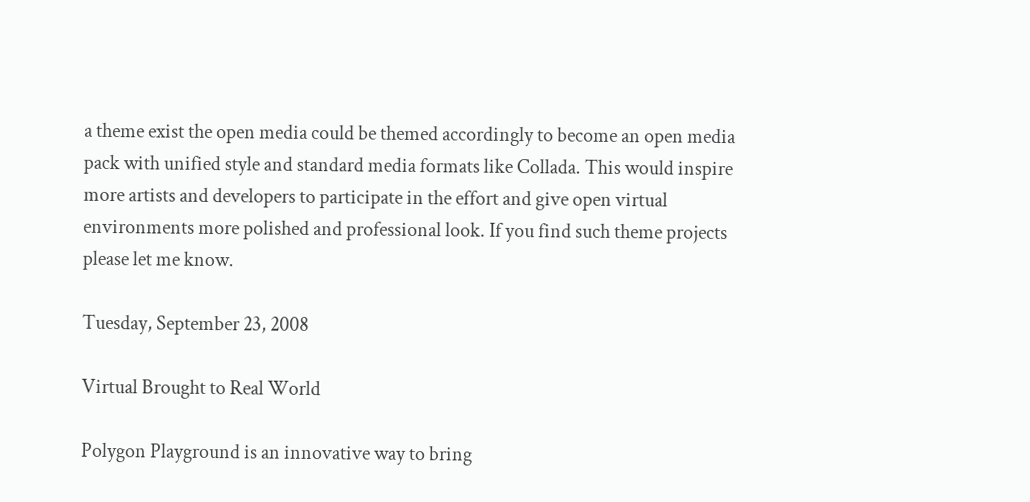a theme exist the open media could be themed accordingly to become an open media pack with unified style and standard media formats like Collada. This would inspire more artists and developers to participate in the effort and give open virtual environments more polished and professional look. If you find such theme projects please let me know.

Tuesday, September 23, 2008

Virtual Brought to Real World

Polygon Playground is an innovative way to bring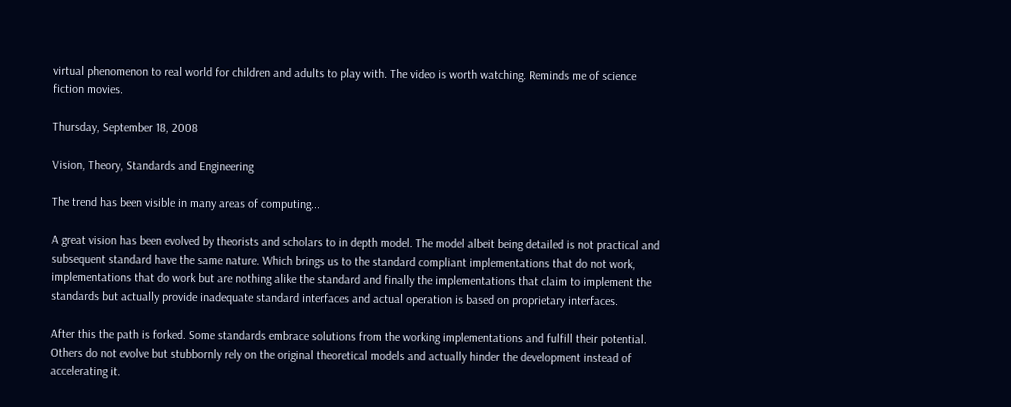virtual phenomenon to real world for children and adults to play with. The video is worth watching. Reminds me of science fiction movies.

Thursday, September 18, 2008

Vision, Theory, Standards and Engineering

The trend has been visible in many areas of computing...

A great vision has been evolved by theorists and scholars to in depth model. The model albeit being detailed is not practical and subsequent standard have the same nature. Which brings us to the standard compliant implementations that do not work, implementations that do work but are nothing alike the standard and finally the implementations that claim to implement the standards but actually provide inadequate standard interfaces and actual operation is based on proprietary interfaces.

After this the path is forked. Some standards embrace solutions from the working implementations and fulfill their potential. Others do not evolve but stubbornly rely on the original theoretical models and actually hinder the development instead of accelerating it.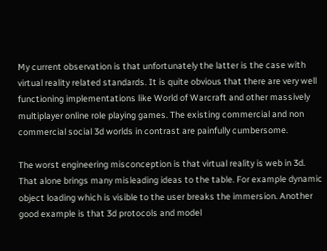My current observation is that unfortunately the latter is the case with virtual reality related standards. It is quite obvious that there are very well functioning implementations like World of Warcraft and other massively multiplayer online role playing games. The existing commercial and non commercial social 3d worlds in contrast are painfully cumbersome.

The worst engineering misconception is that virtual reality is web in 3d. That alone brings many misleading ideas to the table. For example dynamic object loading which is visible to the user breaks the immersion. Another good example is that 3d protocols and model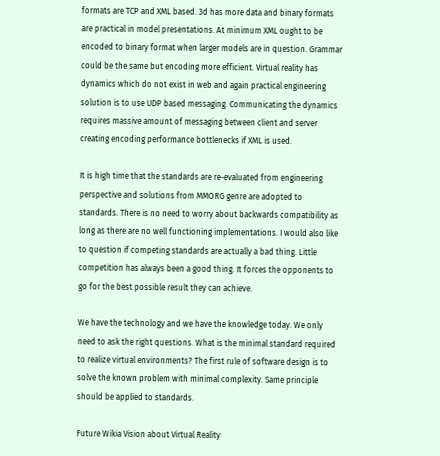formats are TCP and XML based. 3d has more data and binary formats are practical in model presentations. At minimum XML ought to be encoded to binary format when larger models are in question. Grammar could be the same but encoding more efficient. Virtual reality has dynamics which do not exist in web and again practical engineering solution is to use UDP based messaging. Communicating the dynamics requires massive amount of messaging between client and server creating encoding performance bottlenecks if XML is used.

It is high time that the standards are re-evaluated from engineering perspective and solutions from MMORG genre are adopted to standards. There is no need to worry about backwards compatibility as long as there are no well functioning implementations. I would also like to question if competing standards are actually a bad thing. Little competition has always been a good thing. It forces the opponents to go for the best possible result they can achieve.

We have the technology and we have the knowledge today. We only need to ask the right questions. What is the minimal standard required to realize virtual environments? The first rule of software design is to solve the known problem with minimal complexity. Same principle should be applied to standards.

Future Wikia Vision about Virtual Reality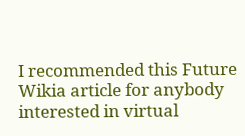I recommended this Future Wikia article for anybody interested in virtual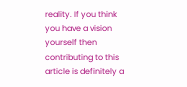reality. If you think you have a vision yourself then contributing to this article is definitely a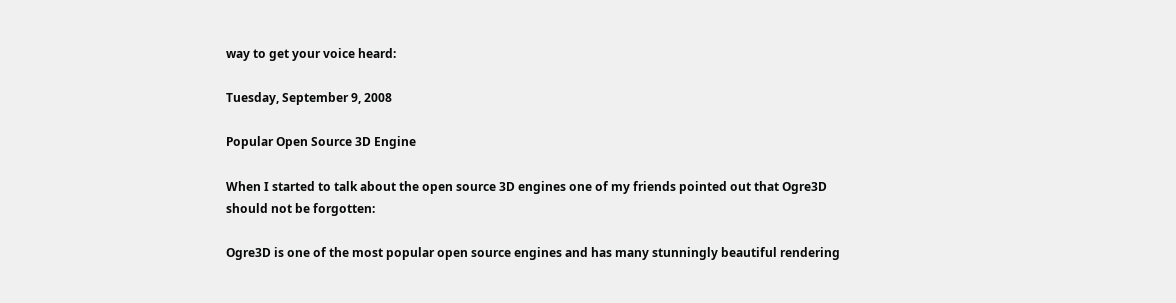way to get your voice heard:

Tuesday, September 9, 2008

Popular Open Source 3D Engine

When I started to talk about the open source 3D engines one of my friends pointed out that Ogre3D should not be forgotten:

Ogre3D is one of the most popular open source engines and has many stunningly beautiful rendering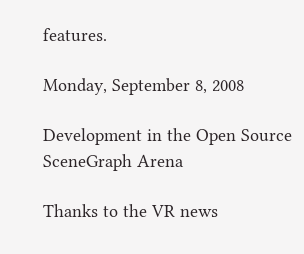features.

Monday, September 8, 2008

Development in the Open Source SceneGraph Arena

Thanks to the VR news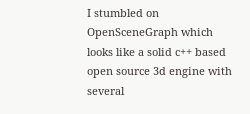I stumbled on OpenSceneGraph which looks like a solid c++ based open source 3d engine with several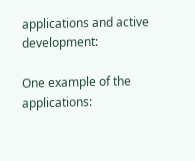applications and active development:

One example of the applications: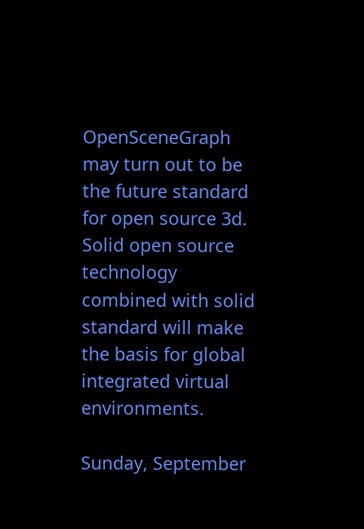OpenSceneGraph may turn out to be the future standard for open source 3d. Solid open source technology combined with solid standard will make the basis for global integrated virtual environments.

Sunday, September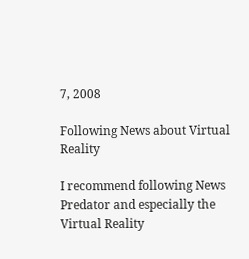7, 2008

Following News about Virtual Reality

I recommend following News Predator and especially the Virtual Reality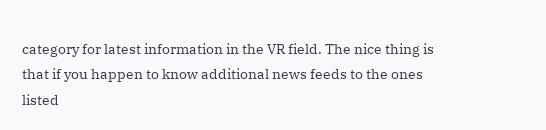category for latest information in the VR field. The nice thing is that if you happen to know additional news feeds to the ones listed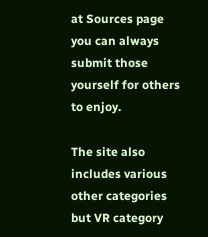at Sources page you can always submit those yourself for others to enjoy.

The site also includes various other categories but VR category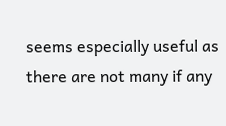seems especially useful as there are not many if any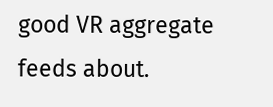good VR aggregate feeds about.